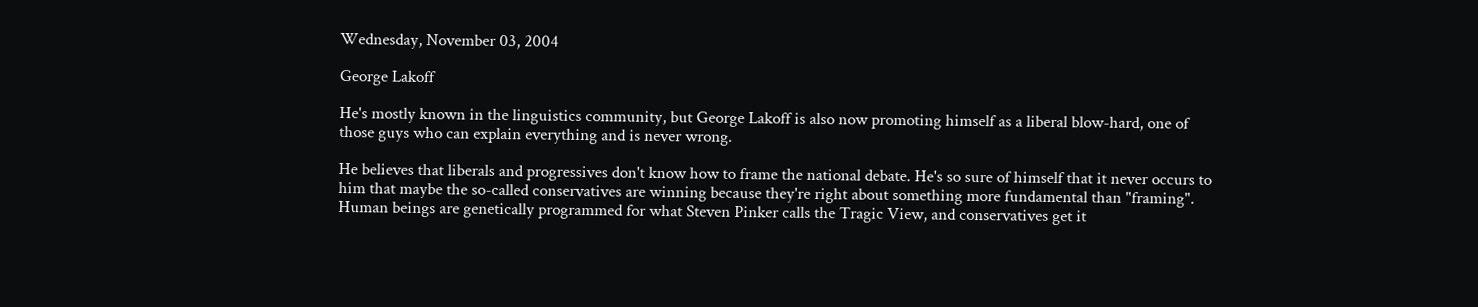Wednesday, November 03, 2004

George Lakoff

He's mostly known in the linguistics community, but George Lakoff is also now promoting himself as a liberal blow-hard, one of those guys who can explain everything and is never wrong.

He believes that liberals and progressives don't know how to frame the national debate. He's so sure of himself that it never occurs to him that maybe the so-called conservatives are winning because they're right about something more fundamental than "framing". Human beings are genetically programmed for what Steven Pinker calls the Tragic View, and conservatives get it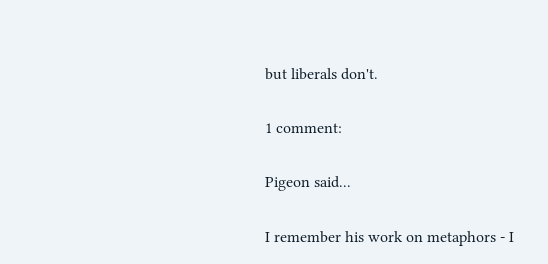but liberals don't.

1 comment:

Pigeon said...

I remember his work on metaphors - I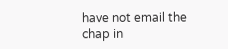have not email the chap in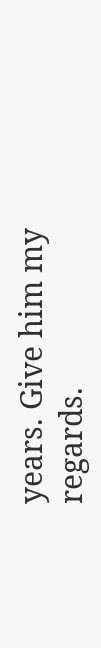years. Give him my regards.